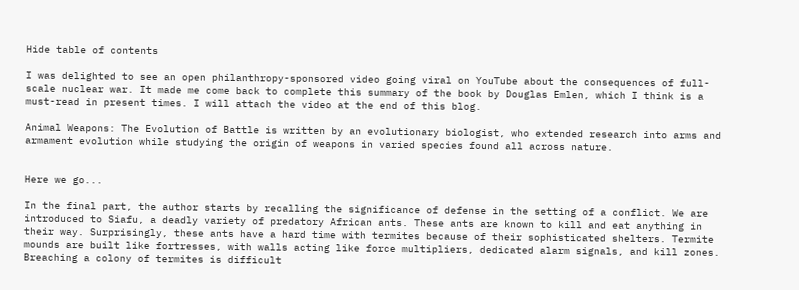Hide table of contents

I was delighted to see an open philanthropy-sponsored video going viral on YouTube about the consequences of full-scale nuclear war. It made me come back to complete this summary of the book by Douglas Emlen, which I think is a must-read in present times. I will attach the video at the end of this blog.

Animal Weapons: The Evolution of Battle is written by an evolutionary biologist, who extended research into arms and armament evolution while studying the origin of weapons in varied species found all across nature.


Here we go...

In the final part, the author starts by recalling the significance of defense in the setting of a conflict. We are introduced to Siafu, a deadly variety of predatory African ants. These ants are known to kill and eat anything in their way. Surprisingly, these ants have a hard time with termites because of their sophisticated shelters. Termite mounds are built like fortresses, with walls acting like force multipliers, dedicated alarm signals, and kill zones. Breaching a colony of termites is difficult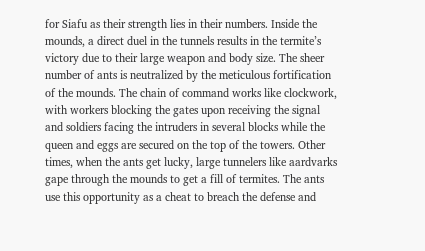for Siafu as their strength lies in their numbers. Inside the mounds, a direct duel in the tunnels results in the termite’s victory due to their large weapon and body size. The sheer number of ants is neutralized by the meticulous fortification of the mounds. The chain of command works like clockwork, with workers blocking the gates upon receiving the signal and soldiers facing the intruders in several blocks while the queen and eggs are secured on the top of the towers. Other times, when the ants get lucky, large tunnelers like aardvarks gape through the mounds to get a fill of termites. The ants use this opportunity as a cheat to breach the defense and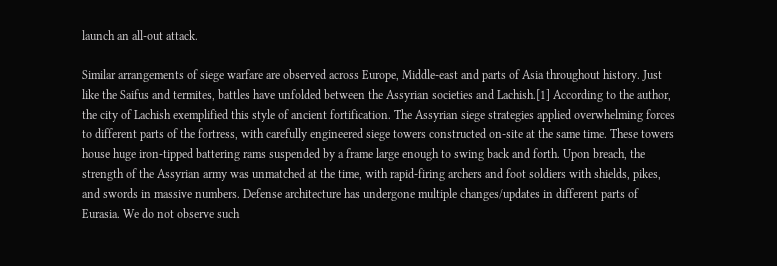launch an all-out attack.

Similar arrangements of siege warfare are observed across Europe, Middle-east and parts of Asia throughout history. Just like the Saifus and termites, battles have unfolded between the Assyrian societies and Lachish.[1] According to the author, the city of Lachish exemplified this style of ancient fortification. The Assyrian siege strategies applied overwhelming forces to different parts of the fortress, with carefully engineered siege towers constructed on-site at the same time. These towers house huge iron-tipped battering rams suspended by a frame large enough to swing back and forth. Upon breach, the strength of the Assyrian army was unmatched at the time, with rapid-firing archers and foot soldiers with shields, pikes, and swords in massive numbers. Defense architecture has undergone multiple changes/updates in different parts of Eurasia. We do not observe such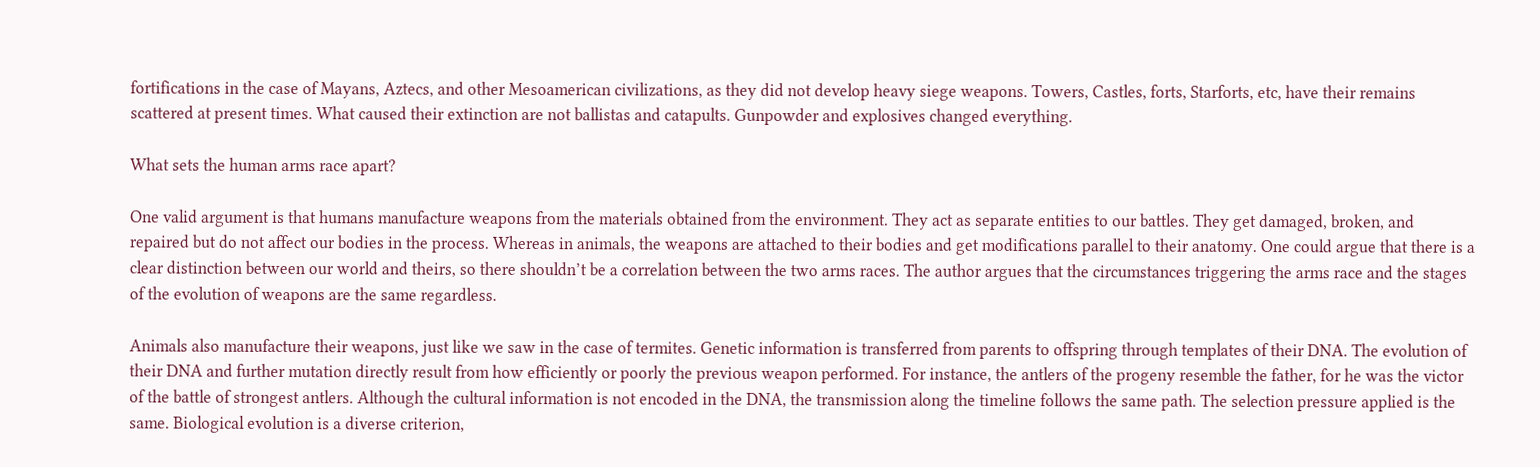fortifications in the case of Mayans, Aztecs, and other Mesoamerican civilizations, as they did not develop heavy siege weapons. Towers, Castles, forts, Starforts, etc, have their remains scattered at present times. What caused their extinction are not ballistas and catapults. Gunpowder and explosives changed everything.

What sets the human arms race apart?

One valid argument is that humans manufacture weapons from the materials obtained from the environment. They act as separate entities to our battles. They get damaged, broken, and repaired but do not affect our bodies in the process. Whereas in animals, the weapons are attached to their bodies and get modifications parallel to their anatomy. One could argue that there is a clear distinction between our world and theirs, so there shouldn’t be a correlation between the two arms races. The author argues that the circumstances triggering the arms race and the stages of the evolution of weapons are the same regardless.

Animals also manufacture their weapons, just like we saw in the case of termites. Genetic information is transferred from parents to offspring through templates of their DNA. The evolution of their DNA and further mutation directly result from how efficiently or poorly the previous weapon performed. For instance, the antlers of the progeny resemble the father, for he was the victor of the battle of strongest antlers. Although the cultural information is not encoded in the DNA, the transmission along the timeline follows the same path. The selection pressure applied is the same. Biological evolution is a diverse criterion,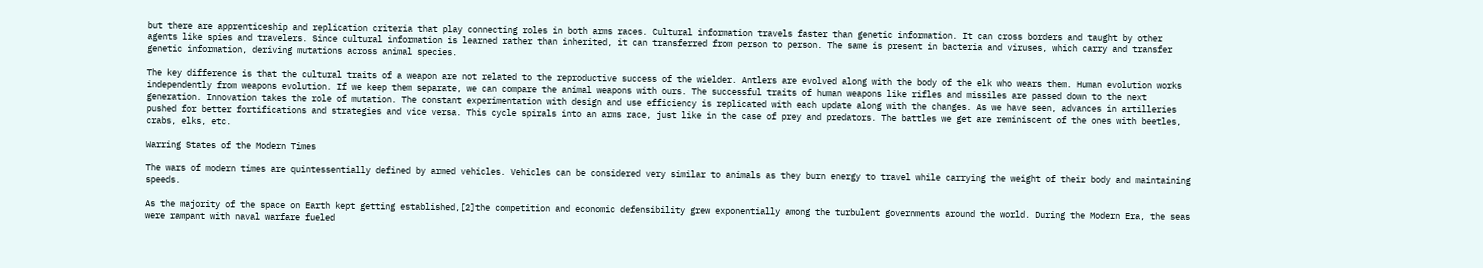but there are apprenticeship and replication criteria that play connecting roles in both arms races. Cultural information travels faster than genetic information. It can cross borders and taught by other agents like spies and travelers. Since cultural information is learned rather than inherited, it can transferred from person to person. The same is present in bacteria and viruses, which carry and transfer genetic information, deriving mutations across animal species.

The key difference is that the cultural traits of a weapon are not related to the reproductive success of the wielder. Antlers are evolved along with the body of the elk who wears them. Human evolution works independently from weapons evolution. If we keep them separate, we can compare the animal weapons with ours. The successful traits of human weapons like rifles and missiles are passed down to the next generation. Innovation takes the role of mutation. The constant experimentation with design and use efficiency is replicated with each update along with the changes. As we have seen, advances in artilleries pushed for better fortifications and strategies and vice versa. This cycle spirals into an arms race, just like in the case of prey and predators. The battles we get are reminiscent of the ones with beetles, crabs, elks, etc.

Warring States of the Modern Times

The wars of modern times are quintessentially defined by armed vehicles. Vehicles can be considered very similar to animals as they burn energy to travel while carrying the weight of their body and maintaining speeds.

As the majority of the space on Earth kept getting established,[2]the competition and economic defensibility grew exponentially among the turbulent governments around the world. During the Modern Era, the seas were rampant with naval warfare fueled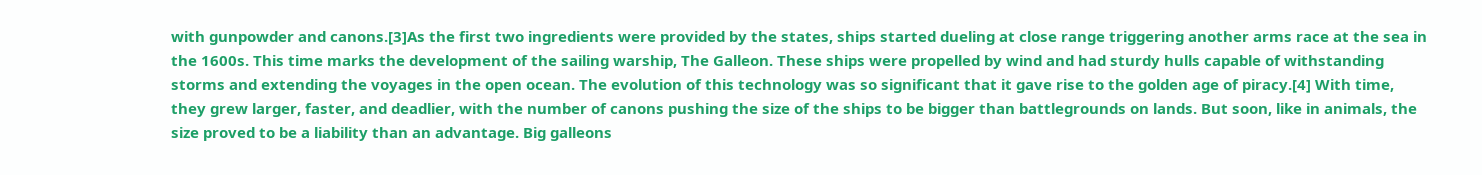with gunpowder and canons.[3]As the first two ingredients were provided by the states, ships started dueling at close range triggering another arms race at the sea in the 1600s. This time marks the development of the sailing warship, The Galleon. These ships were propelled by wind and had sturdy hulls capable of withstanding storms and extending the voyages in the open ocean. The evolution of this technology was so significant that it gave rise to the golden age of piracy.[4] With time, they grew larger, faster, and deadlier, with the number of canons pushing the size of the ships to be bigger than battlegrounds on lands. But soon, like in animals, the size proved to be a liability than an advantage. Big galleons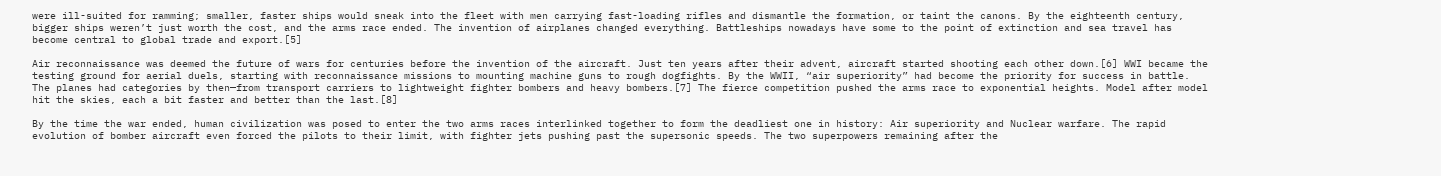were ill-suited for ramming; smaller, faster ships would sneak into the fleet with men carrying fast-loading rifles and dismantle the formation, or taint the canons. By the eighteenth century, bigger ships weren’t just worth the cost, and the arms race ended. The invention of airplanes changed everything. Battleships nowadays have some to the point of extinction and sea travel has become central to global trade and export.[5]

Air reconnaissance was deemed the future of wars for centuries before the invention of the aircraft. Just ten years after their advent, aircraft started shooting each other down.[6] WWI became the testing ground for aerial duels, starting with reconnaissance missions to mounting machine guns to rough dogfights. By the WWII, “air superiority” had become the priority for success in battle. The planes had categories by then—from transport carriers to lightweight fighter bombers and heavy bombers.[7] The fierce competition pushed the arms race to exponential heights. Model after model hit the skies, each a bit faster and better than the last.[8]

By the time the war ended, human civilization was posed to enter the two arms races interlinked together to form the deadliest one in history: Air superiority and Nuclear warfare. The rapid evolution of bomber aircraft even forced the pilots to their limit, with fighter jets pushing past the supersonic speeds. The two superpowers remaining after the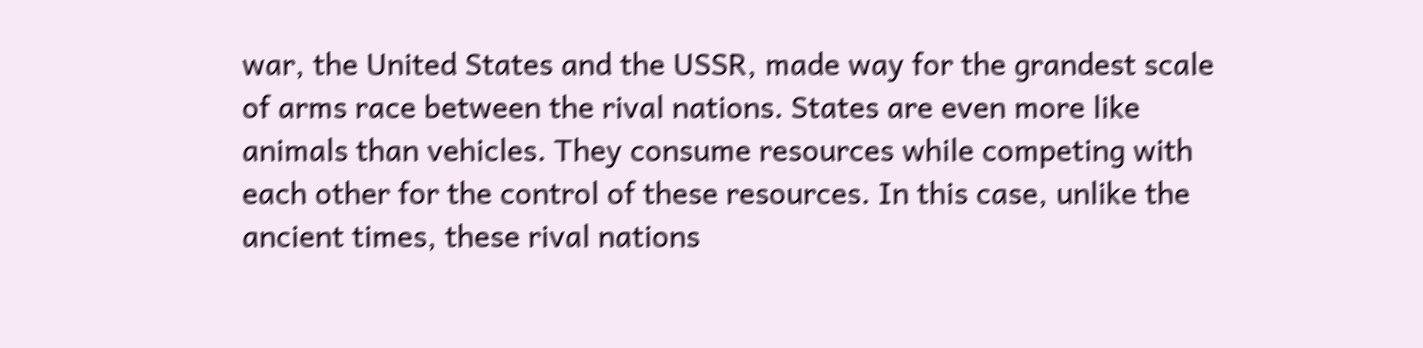war, the United States and the USSR, made way for the grandest scale of arms race between the rival nations. States are even more like animals than vehicles. They consume resources while competing with each other for the control of these resources. In this case, unlike the ancient times, these rival nations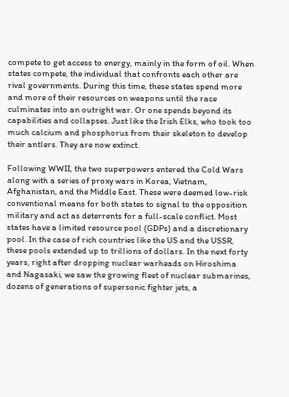compete to get access to energy, mainly in the form of oil. When states compete, the individual that confronts each other are rival governments. During this time, these states spend more and more of their resources on weapons until the race culminates into an outright war. Or one spends beyond its capabilities and collapses. Just like the Irish Elks, who took too much calcium and phosphorus from their skeleton to develop their antlers. They are now extinct.

Following WWII, the two superpowers entered the Cold Wars along with a series of proxy wars in Korea, Vietnam, Afghanistan, and the Middle East. These were deemed low-risk conventional means for both states to signal to the opposition military and act as deterrents for a full-scale conflict. Most states have a limited resource pool (GDPs) and a discretionary pool. In the case of rich countries like the US and the USSR, these pools extended up to trillions of dollars. In the next forty years, right after dropping nuclear warheads on Hiroshima and Nagasaki, we saw the growing fleet of nuclear submarines, dozens of generations of supersonic fighter jets, a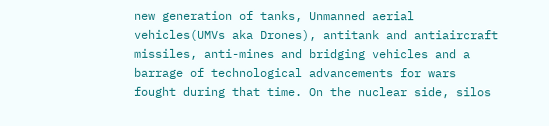new generation of tanks, Unmanned aerial vehicles(UMVs aka Drones), antitank and antiaircraft missiles, anti-mines and bridging vehicles and a barrage of technological advancements for wars fought during that time. On the nuclear side, silos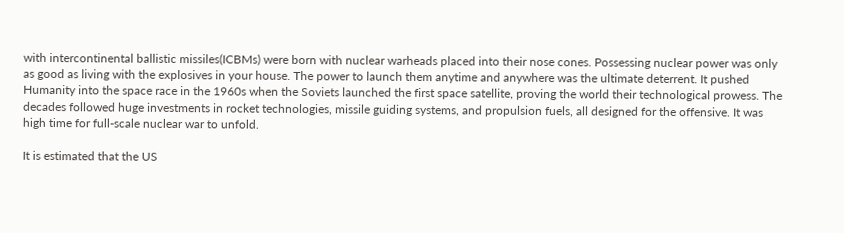with intercontinental ballistic missiles(ICBMs) were born with nuclear warheads placed into their nose cones. Possessing nuclear power was only as good as living with the explosives in your house. The power to launch them anytime and anywhere was the ultimate deterrent. It pushed Humanity into the space race in the 1960s when the Soviets launched the first space satellite, proving the world their technological prowess. The decades followed huge investments in rocket technologies, missile guiding systems, and propulsion fuels, all designed for the offensive. It was high time for full-scale nuclear war to unfold.

It is estimated that the US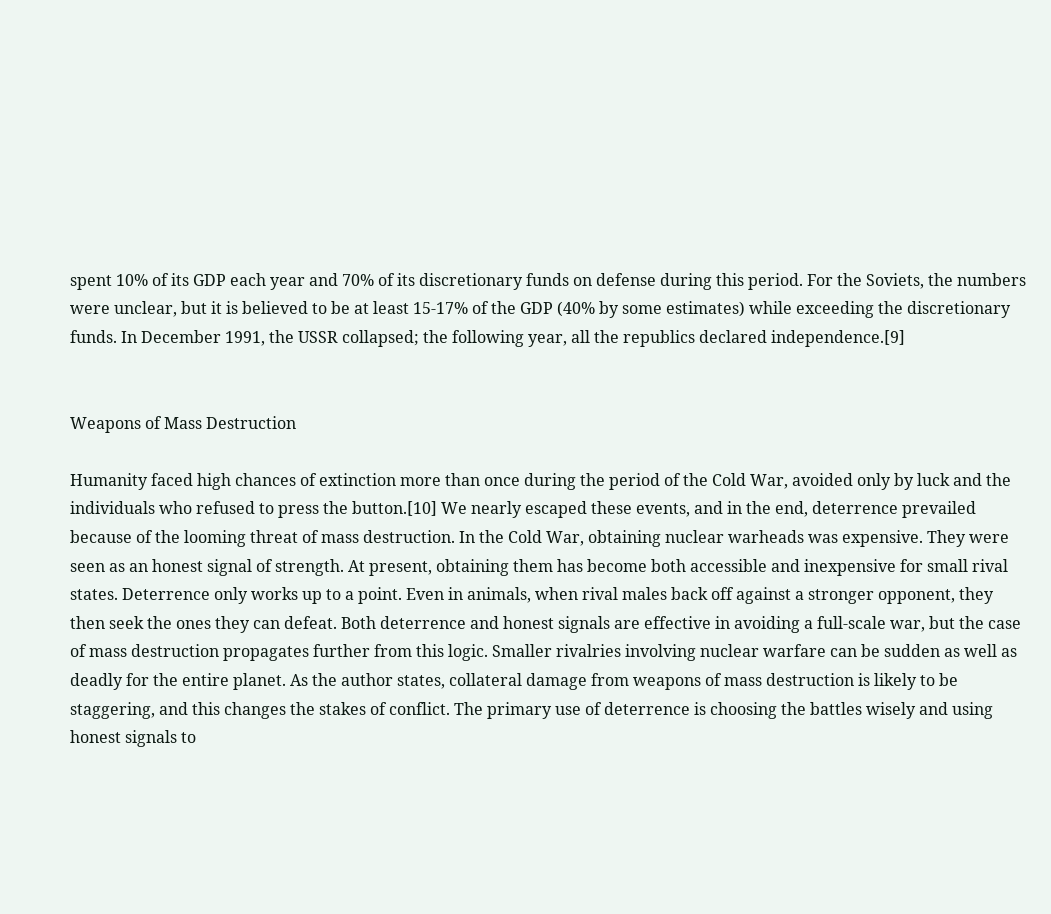spent 10% of its GDP each year and 70% of its discretionary funds on defense during this period. For the Soviets, the numbers were unclear, but it is believed to be at least 15-17% of the GDP (40% by some estimates) while exceeding the discretionary funds. In December 1991, the USSR collapsed; the following year, all the republics declared independence.[9]


Weapons of Mass Destruction

Humanity faced high chances of extinction more than once during the period of the Cold War, avoided only by luck and the individuals who refused to press the button.[10] We nearly escaped these events, and in the end, deterrence prevailed because of the looming threat of mass destruction. In the Cold War, obtaining nuclear warheads was expensive. They were seen as an honest signal of strength. At present, obtaining them has become both accessible and inexpensive for small rival states. Deterrence only works up to a point. Even in animals, when rival males back off against a stronger opponent, they then seek the ones they can defeat. Both deterrence and honest signals are effective in avoiding a full-scale war, but the case of mass destruction propagates further from this logic. Smaller rivalries involving nuclear warfare can be sudden as well as deadly for the entire planet. As the author states, collateral damage from weapons of mass destruction is likely to be staggering, and this changes the stakes of conflict. The primary use of deterrence is choosing the battles wisely and using honest signals to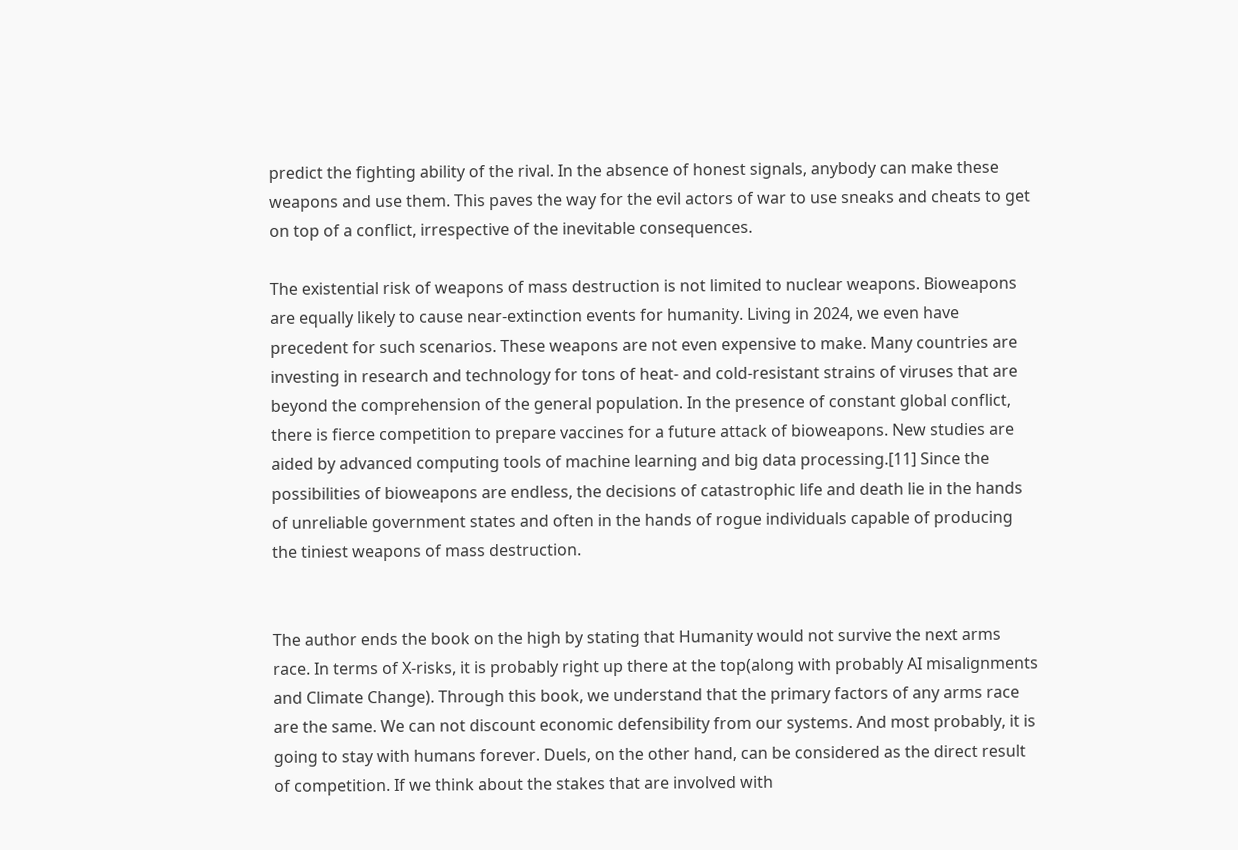predict the fighting ability of the rival. In the absence of honest signals, anybody can make these weapons and use them. This paves the way for the evil actors of war to use sneaks and cheats to get on top of a conflict, irrespective of the inevitable consequences.

The existential risk of weapons of mass destruction is not limited to nuclear weapons. Bioweapons are equally likely to cause near-extinction events for humanity. Living in 2024, we even have precedent for such scenarios. These weapons are not even expensive to make. Many countries are investing in research and technology for tons of heat- and cold-resistant strains of viruses that are beyond the comprehension of the general population. In the presence of constant global conflict, there is fierce competition to prepare vaccines for a future attack of bioweapons. New studies are aided by advanced computing tools of machine learning and big data processing.[11] Since the possibilities of bioweapons are endless, the decisions of catastrophic life and death lie in the hands of unreliable government states and often in the hands of rogue individuals capable of producing the tiniest weapons of mass destruction.


The author ends the book on the high by stating that Humanity would not survive the next arms race. In terms of X-risks, it is probably right up there at the top(along with probably AI misalignments and Climate Change). Through this book, we understand that the primary factors of any arms race are the same. We can not discount economic defensibility from our systems. And most probably, it is going to stay with humans forever. Duels, on the other hand, can be considered as the direct result of competition. If we think about the stakes that are involved with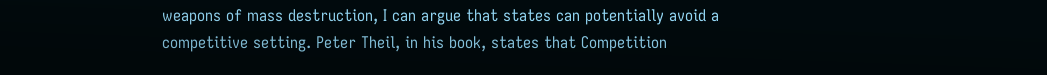weapons of mass destruction, I can argue that states can potentially avoid a competitive setting. Peter Theil, in his book, states that Competition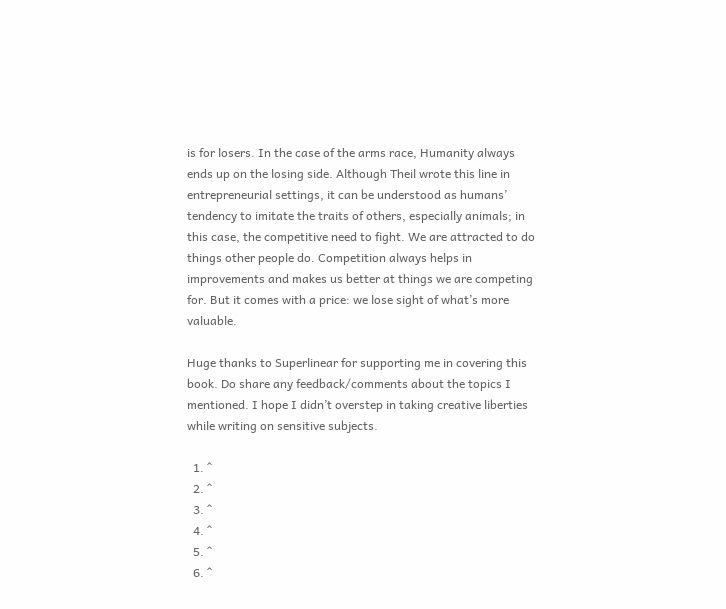is for losers. In the case of the arms race, Humanity always ends up on the losing side. Although Theil wrote this line in entrepreneurial settings, it can be understood as humans’ tendency to imitate the traits of others, especially animals; in this case, the competitive need to fight. We are attracted to do things other people do. Competition always helps in improvements and makes us better at things we are competing for. But it comes with a price: we lose sight of what’s more valuable.

Huge thanks to Superlinear for supporting me in covering this book. Do share any feedback/comments about the topics I mentioned. I hope I didn’t overstep in taking creative liberties while writing on sensitive subjects.

  1. ^
  2. ^
  3. ^
  4. ^
  5. ^
  6. ^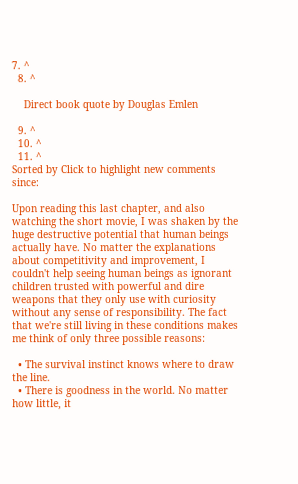7. ^
  8. ^

    Direct book quote by Douglas Emlen

  9. ^
  10. ^
  11. ^
Sorted by Click to highlight new comments since:

Upon reading this last chapter, and also watching the short movie, I was shaken by the huge destructive potential that human beings actually have. No matter the explanations about competitivity and improvement, I couldn't help seeing human beings as ignorant children trusted with powerful and dire weapons that they only use with curiosity without any sense of responsibility. The fact that we're still living in these conditions makes me think of only three possible reasons:

  • The survival instinct knows where to draw the line.
  • There is goodness in the world. No matter how little, it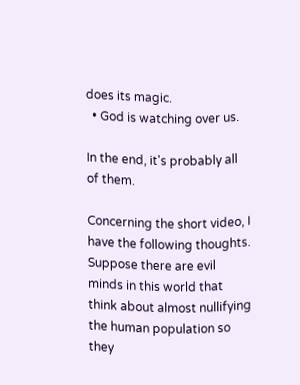does its magic.
  • God is watching over us.

In the end, it's probably all of them.

Concerning the short video, I have the following thoughts. Suppose there are evil minds in this world that think about almost nullifying the human population so they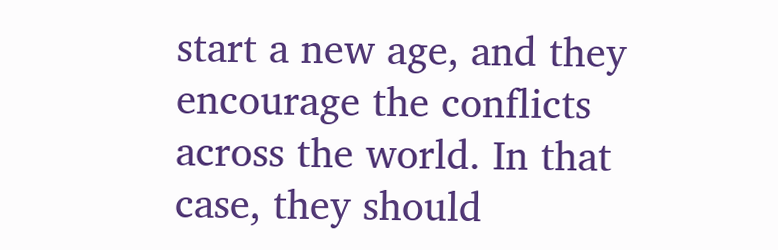start a new age, and they encourage the conflicts across the world. In that case, they should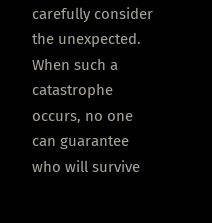carefully consider the unexpected. When such a catastrophe occurs, no one can guarantee who will survive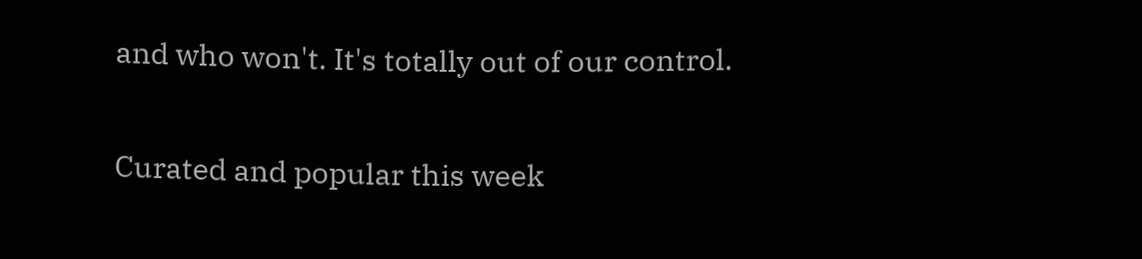and who won't. It's totally out of our control.

Curated and popular this week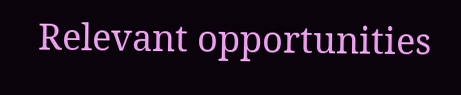Relevant opportunities